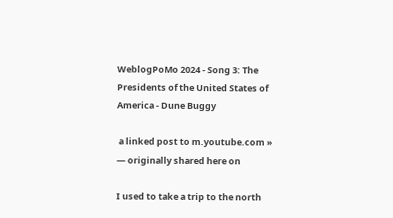WeblogPoMo 2024 - Song 3: The Presidents of the United States of America - Dune Buggy

 a linked post to m.youtube.com » — originally shared here on

I used to take a trip to the north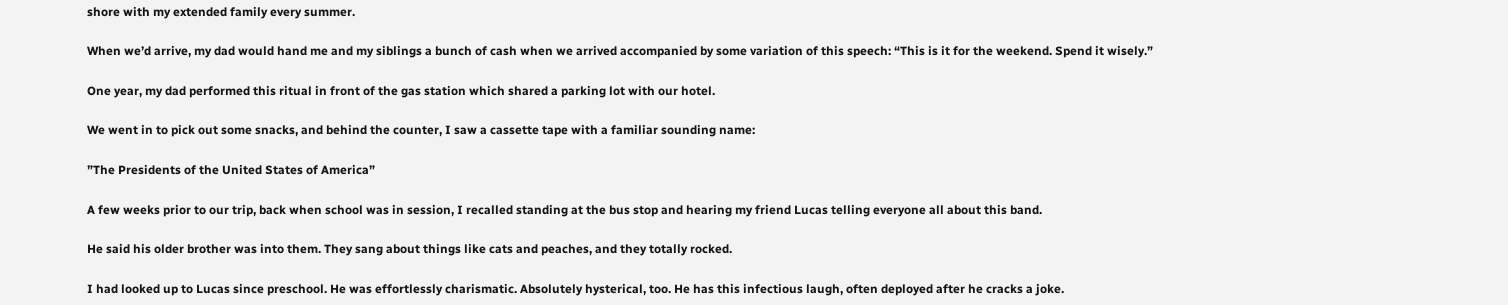shore with my extended family every summer.

When we’d arrive, my dad would hand me and my siblings a bunch of cash when we arrived accompanied by some variation of this speech: “This is it for the weekend. Spend it wisely.”

One year, my dad performed this ritual in front of the gas station which shared a parking lot with our hotel.

We went in to pick out some snacks, and behind the counter, I saw a cassette tape with a familiar sounding name:

”The Presidents of the United States of America”

A few weeks prior to our trip, back when school was in session, I recalled standing at the bus stop and hearing my friend Lucas telling everyone all about this band.

He said his older brother was into them. They sang about things like cats and peaches, and they totally rocked.

I had looked up to Lucas since preschool. He was effortlessly charismatic. Absolutely hysterical, too. He has this infectious laugh, often deployed after he cracks a joke.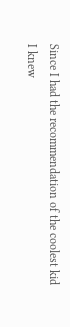Since I had the recommendation of the coolest kid I knew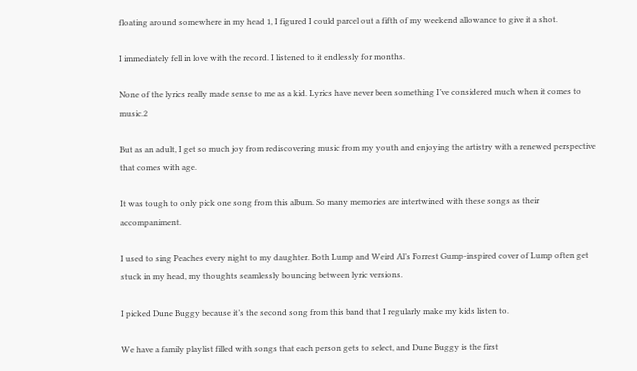floating around somewhere in my head 1, I figured I could parcel out a fifth of my weekend allowance to give it a shot.

I immediately fell in love with the record. I listened to it endlessly for months.

None of the lyrics really made sense to me as a kid. Lyrics have never been something I’ve considered much when it comes to music.2

But as an adult, I get so much joy from rediscovering music from my youth and enjoying the artistry with a renewed perspective that comes with age.

It was tough to only pick one song from this album. So many memories are intertwined with these songs as their accompaniment.

I used to sing Peaches every night to my daughter. Both Lump and Weird Al’s Forrest Gump-inspired cover of Lump often get stuck in my head, my thoughts seamlessly bouncing between lyric versions.

I picked Dune Buggy because it’s the second song from this band that I regularly make my kids listen to.

We have a family playlist filled with songs that each person gets to select, and Dune Buggy is the first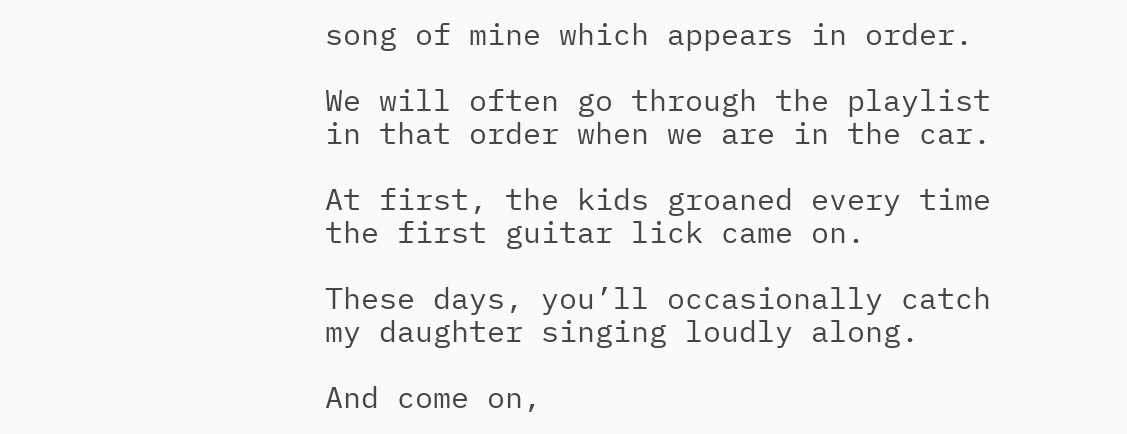song of mine which appears in order.

We will often go through the playlist in that order when we are in the car.

At first, the kids groaned every time the first guitar lick came on.

These days, you’ll occasionally catch my daughter singing loudly along.

And come on,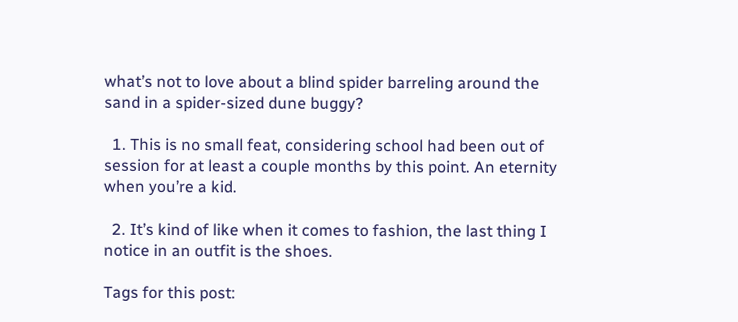what’s not to love about a blind spider barreling around the sand in a spider-sized dune buggy?

  1. This is no small feat, considering school had been out of session for at least a couple months by this point. An eternity when you’re a kid.

  2. It’s kind of like when it comes to fashion, the last thing I notice in an outfit is the shoes.

Tags for this post: